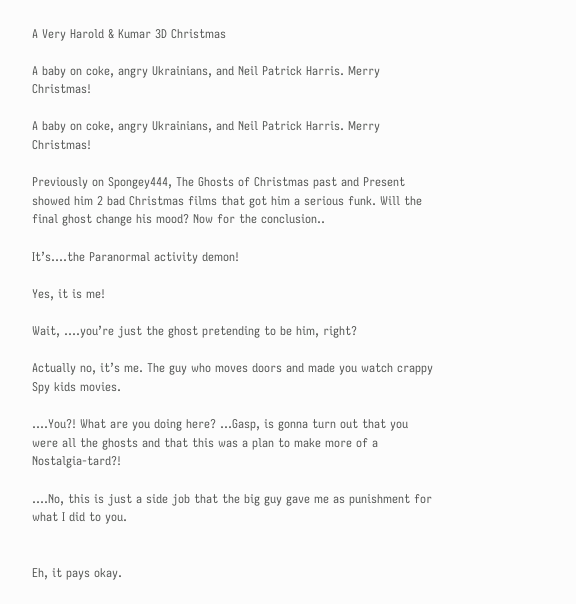A Very Harold & Kumar 3D Christmas

A baby on coke, angry Ukrainians, and Neil Patrick Harris. Merry Christmas!

A baby on coke, angry Ukrainians, and Neil Patrick Harris. Merry Christmas!

Previously on Spongey444, The Ghosts of Christmas past and Present showed him 2 bad Christmas films that got him a serious funk. Will the final ghost change his mood? Now for the conclusion..

It’s….the Paranormal activity demon!

Yes, it is me!

Wait, ….you’re just the ghost pretending to be him, right?

Actually no, it’s me. The guy who moves doors and made you watch crappy Spy kids movies.

….You?! What are you doing here? …Gasp, is gonna turn out that you were all the ghosts and that this was a plan to make more of a Nostalgia-tard?!

….No, this is just a side job that the big guy gave me as punishment for what I did to you.


Eh, it pays okay.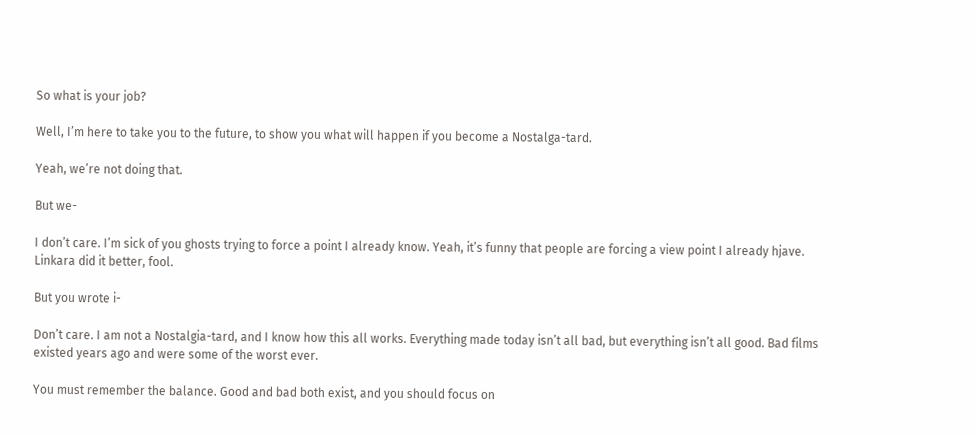So what is your job?

Well, I’m here to take you to the future, to show you what will happen if you become a Nostalga-tard.

Yeah, we’re not doing that.

But we-

I don’t care. I’m sick of you ghosts trying to force a point I already know. Yeah, it’s funny that people are forcing a view point I already hjave. Linkara did it better, fool.

But you wrote i-

Don’t care. I am not a Nostalgia-tard, and I know how this all works. Everything made today isn’t all bad, but everything isn’t all good. Bad films existed years ago and were some of the worst ever.

You must remember the balance. Good and bad both exist, and you should focus on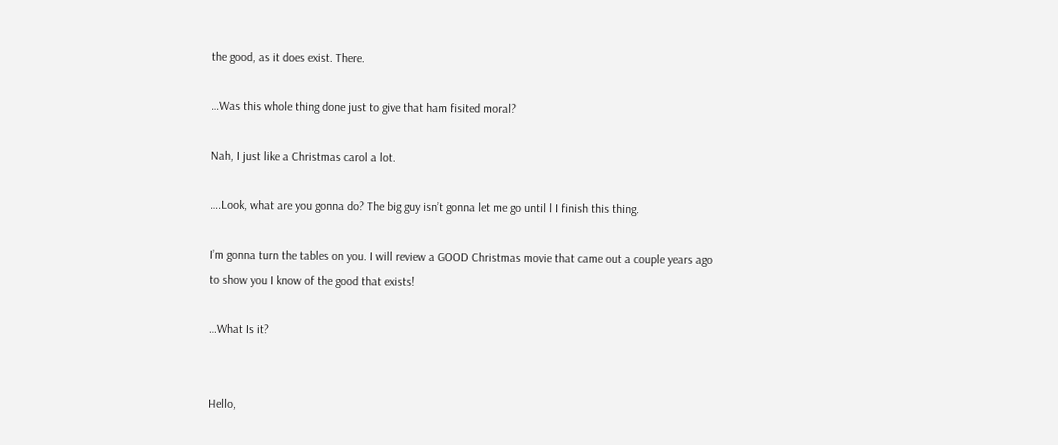the good, as it does exist. There.

…Was this whole thing done just to give that ham fisited moral?

Nah, I just like a Christmas carol a lot.

….Look, what are you gonna do? The big guy isn’t gonna let me go until l I finish this thing.

I’m gonna turn the tables on you. I will review a GOOD Christmas movie that came out a couple years ago to show you I know of the good that exists!

…What Is it?


Hello,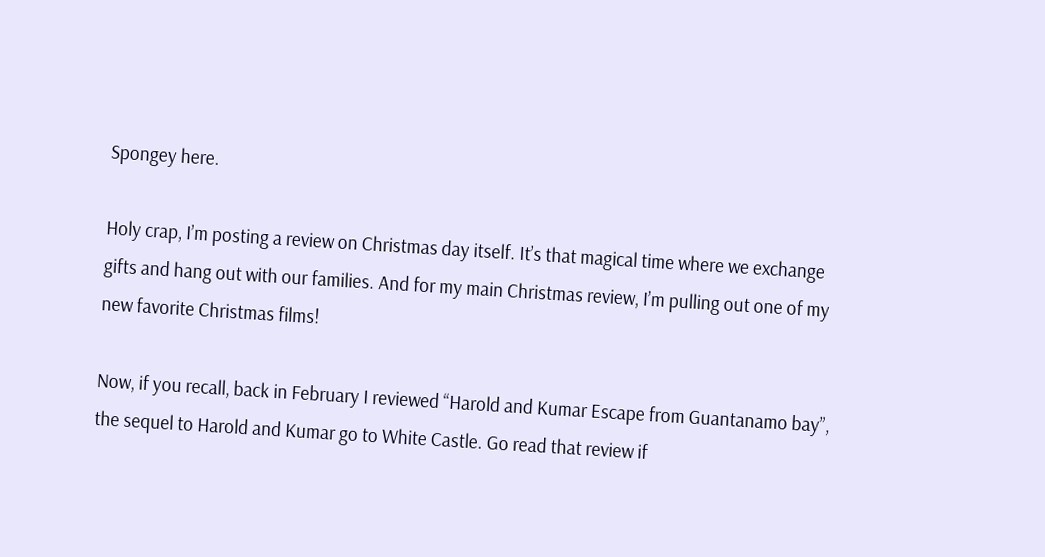Spongey here.

Holy crap, I’m posting a review on Christmas day itself. It’s that magical time where we exchange gifts and hang out with our families. And for my main Christmas review, I’m pulling out one of my new favorite Christmas films!

Now, if you recall, back in February I reviewed “Harold and Kumar Escape from Guantanamo bay”, the sequel to Harold and Kumar go to White Castle. Go read that review if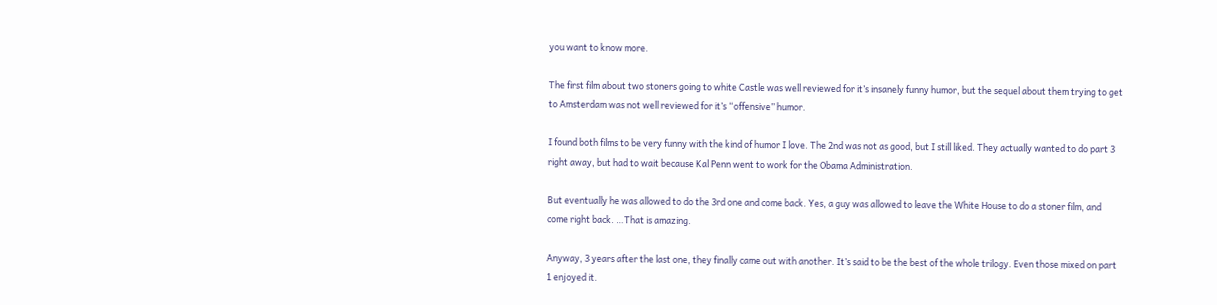you want to know more.

The first film about two stoners going to white Castle was well reviewed for it’s insanely funny humor, but the sequel about them trying to get to Amsterdam was not well reviewed for it’s “offensive” humor.

I found both films to be very funny with the kind of humor I love. The 2nd was not as good, but I still liked. They actually wanted to do part 3 right away, but had to wait because Kal Penn went to work for the Obama Administration.

But eventually he was allowed to do the 3rd one and come back. Yes, a guy was allowed to leave the White House to do a stoner film, and come right back. …That is amazing.

Anyway, 3 years after the last one, they finally came out with another. It’s said to be the best of the whole trilogy. Even those mixed on part 1 enjoyed it.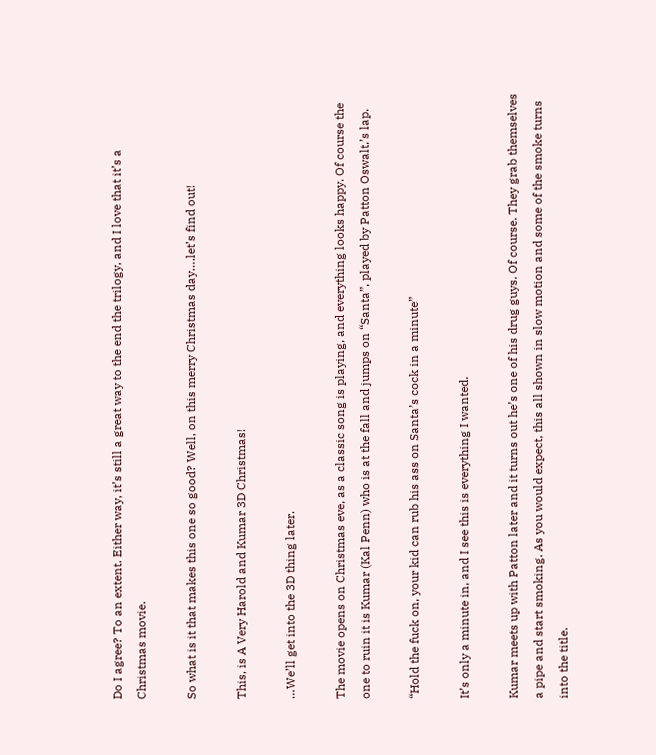Do I agree? To an extent. Either way, it’s still a great way to the end the trilogy, and I love that it’s a Christmas movie.

So what is it that makes this one so good? Well, on this merry Christmas day….let’s find out!

This, is A Very Harold and Kumar 3D Christmas!

…We’ll get into the 3D thing later.

The movie opens on Christmas eve, as a classic song is playing, and everything looks happy. Of course the one to ruin it is Kumar (Kal Penn) who is at the fall and jumps on “Santa”, played by Patton Oswalt,’s lap.

“Hold the fuck on, your kid can rub his ass on Santa’s cock in a minute”

It’s only a minute in, and I see this is everything I wanted.

Kumar meets up with Patton later and it turns out he’s one of his drug guys. Of course. They grab themselves a pipe and start smoking. As you would expect, this all shown in slow motion and some of the smoke turns into the title.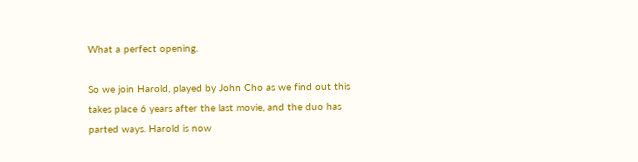What a perfect opening.

So we join Harold, played by John Cho as we find out this takes place 6 years after the last movie, and the duo has parted ways. Harold is now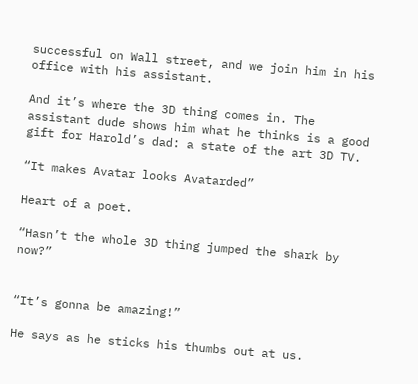successful on Wall street, and we join him in his office with his assistant.

And it’s where the 3D thing comes in. The assistant dude shows him what he thinks is a good gift for Harold’s dad: a state of the art 3D TV.

“It makes Avatar looks Avatarded”

Heart of a poet.

“Hasn’t the whole 3D thing jumped the shark by now?”


“It’s gonna be amazing!”

He says as he sticks his thumbs out at us.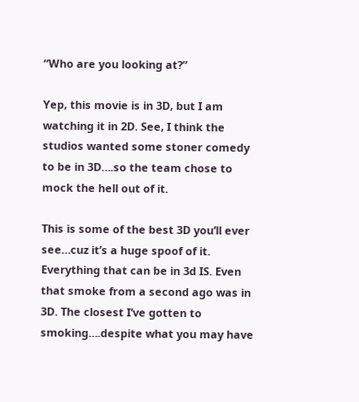“Who are you looking at?”

Yep, this movie is in 3D, but I am watching it in 2D. See, I think the studios wanted some stoner comedy to be in 3D….so the team chose to mock the hell out of it.

This is some of the best 3D you’ll ever see…cuz it’s a huge spoof of it. Everything that can be in 3d IS. Even that smoke from a second ago was in 3D. The closest I’ve gotten to smoking….despite what you may have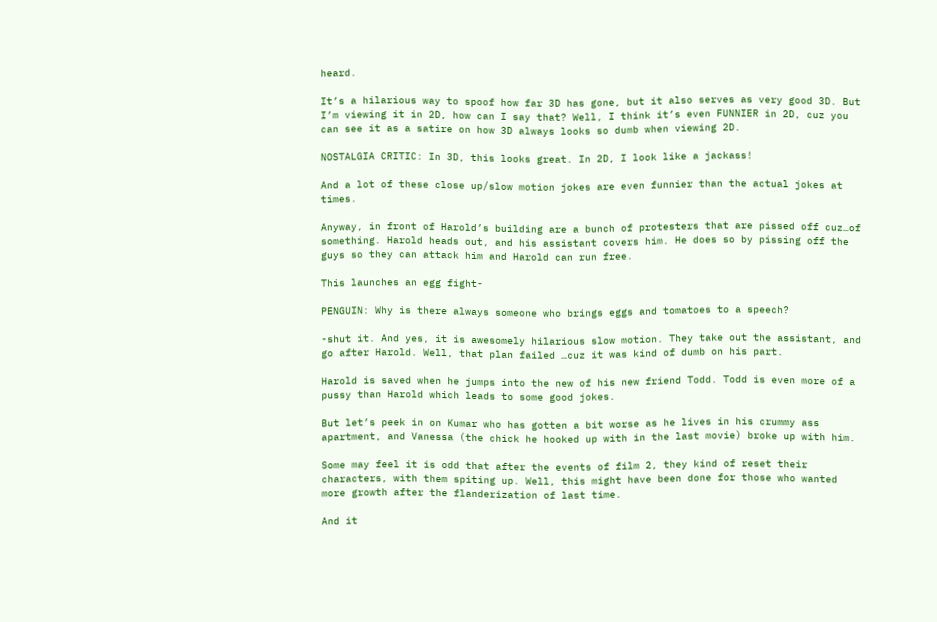heard.

It’s a hilarious way to spoof how far 3D has gone, but it also serves as very good 3D. But I’m viewing it in 2D, how can I say that? Well, I think it’s even FUNNIER in 2D, cuz you can see it as a satire on how 3D always looks so dumb when viewing 2D.

NOSTALGIA CRITIC: In 3D, this looks great. In 2D, I look like a jackass!

And a lot of these close up/slow motion jokes are even funnier than the actual jokes at times.

Anyway, in front of Harold’s building are a bunch of protesters that are pissed off cuz…of something. Harold heads out, and his assistant covers him. He does so by pissing off the guys so they can attack him and Harold can run free.

This launches an egg fight-

PENGUIN: Why is there always someone who brings eggs and tomatoes to a speech?

-shut it. And yes, it is awesomely hilarious slow motion. They take out the assistant, and go after Harold. Well, that plan failed …cuz it was kind of dumb on his part.

Harold is saved when he jumps into the new of his new friend Todd. Todd is even more of a pussy than Harold which leads to some good jokes.

But let’s peek in on Kumar who has gotten a bit worse as he lives in his crummy ass apartment, and Vanessa (the chick he hooked up with in the last movie) broke up with him.

Some may feel it is odd that after the events of film 2, they kind of reset their characters, with them spiting up. Well, this might have been done for those who wanted more growth after the flanderization of last time.

And it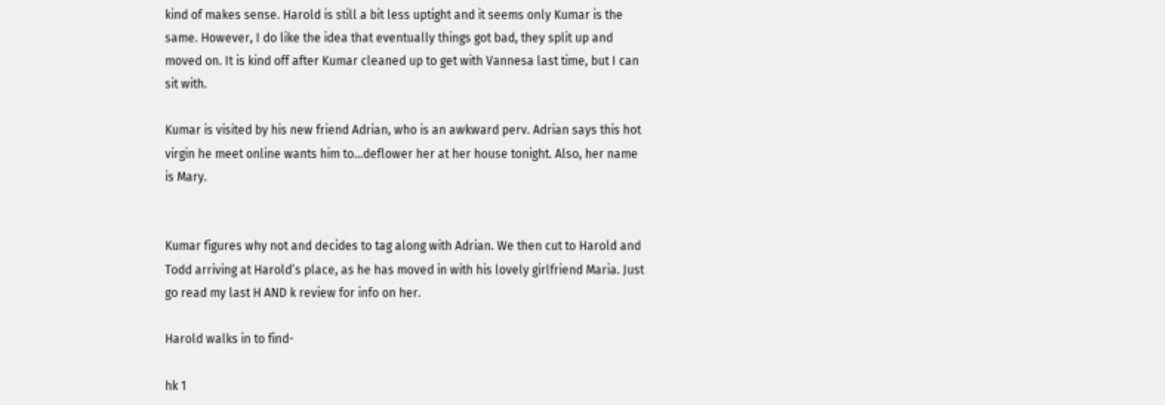kind of makes sense. Harold is still a bit less uptight and it seems only Kumar is the same. However, I do like the idea that eventually things got bad, they split up and moved on. It is kind off after Kumar cleaned up to get with Vannesa last time, but I can sit with.

Kumar is visited by his new friend Adrian, who is an awkward perv. Adrian says this hot virgin he meet online wants him to…deflower her at her house tonight. Also, her name is Mary.


Kumar figures why not and decides to tag along with Adrian. We then cut to Harold and Todd arriving at Harold’s place, as he has moved in with his lovely girlfriend Maria. Just go read my last H AND k review for info on her.

Harold walks in to find-

hk 1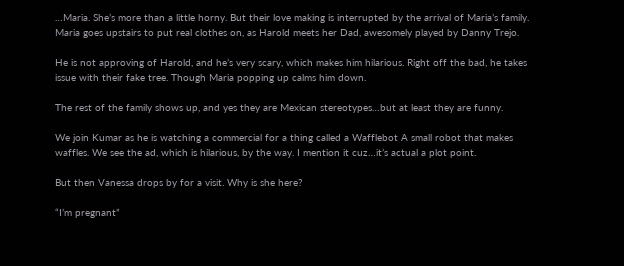…Maria. She’s more than a little horny. But their love making is interrupted by the arrival of Maria’s family. Maria goes upstairs to put real clothes on, as Harold meets her Dad, awesomely played by Danny Trejo.

He is not approving of Harold, and he’s very scary, which makes him hilarious. Right off the bad, he takes issue with their fake tree. Though Maria popping up calms him down.

The rest of the family shows up, and yes they are Mexican stereotypes…but at least they are funny.

We join Kumar as he is watching a commercial for a thing called a Wafflebot A small robot that makes waffles. We see the ad, which is hilarious, by the way. I mention it cuz…it’s actual a plot point.

But then Vanessa drops by for a visit. Why is she here?

“I’m pregnant”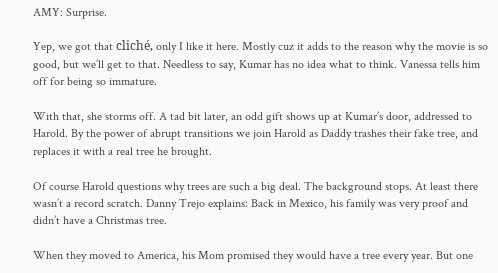AMY: Surprise.

Yep, we got that cliché, only I like it here. Mostly cuz it adds to the reason why the movie is so good, but we’ll get to that. Needless to say, Kumar has no idea what to think. Vanessa tells him off for being so immature.

With that, she storms off. A tad bit later, an odd gift shows up at Kumar’s door, addressed to Harold. By the power of abrupt transitions we join Harold as Daddy trashes their fake tree, and replaces it with a real tree he brought.

Of course Harold questions why trees are such a big deal. The background stops. At least there wasn’t a record scratch. Danny Trejo explains: Back in Mexico, his family was very proof and didn’t have a Christmas tree.

When they moved to America, his Mom promised they would have a tree every year. But one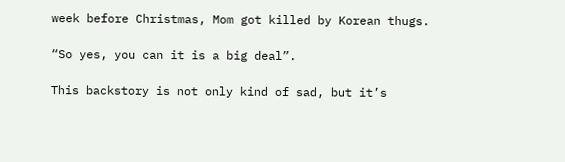week before Christmas, Mom got killed by Korean thugs.

“So yes, you can it is a big deal”.

This backstory is not only kind of sad, but it’s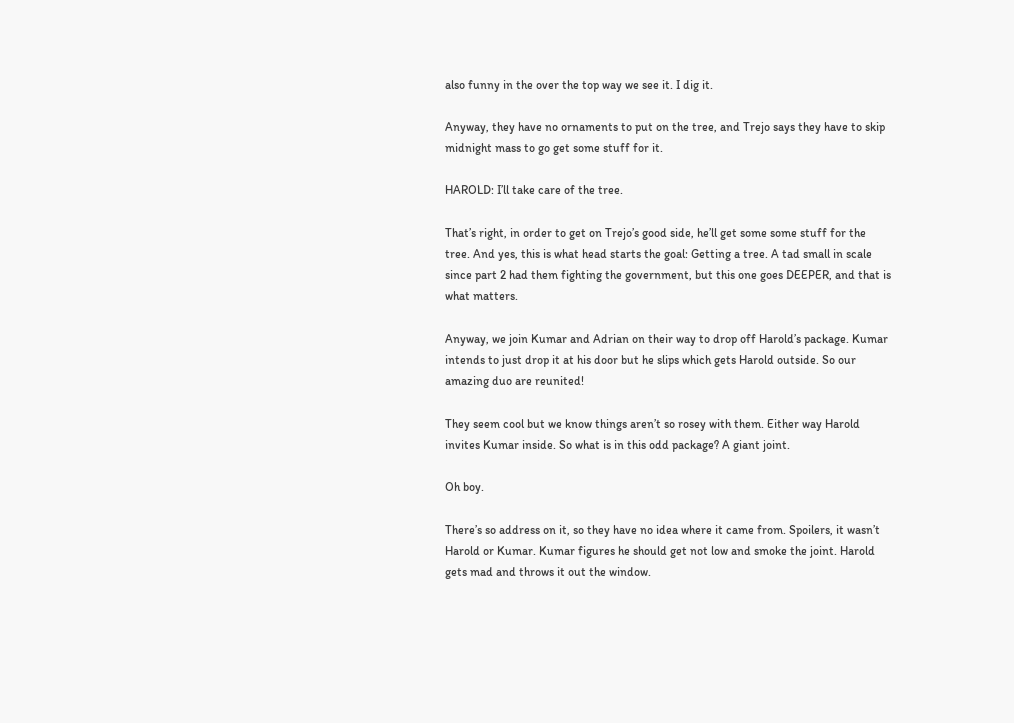also funny in the over the top way we see it. I dig it.

Anyway, they have no ornaments to put on the tree, and Trejo says they have to skip midnight mass to go get some stuff for it.

HAROLD: I’ll take care of the tree.

That’s right, in order to get on Trejo’s good side, he’ll get some some stuff for the tree. And yes, this is what head starts the goal: Getting a tree. A tad small in scale since part 2 had them fighting the government, but this one goes DEEPER, and that is what matters.

Anyway, we join Kumar and Adrian on their way to drop off Harold’s package. Kumar intends to just drop it at his door but he slips which gets Harold outside. So our amazing duo are reunited!

They seem cool but we know things aren’t so rosey with them. Either way Harold invites Kumar inside. So what is in this odd package? A giant joint.

Oh boy.

There’s so address on it, so they have no idea where it came from. Spoilers, it wasn’t Harold or Kumar. Kumar figures he should get not low and smoke the joint. Harold gets mad and throws it out the window.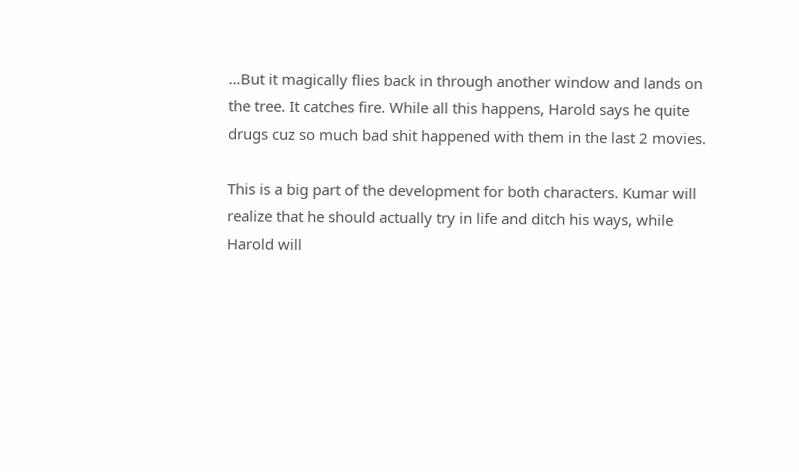…But it magically flies back in through another window and lands on the tree. It catches fire. While all this happens, Harold says he quite drugs cuz so much bad shit happened with them in the last 2 movies.

This is a big part of the development for both characters. Kumar will realize that he should actually try in life and ditch his ways, while Harold will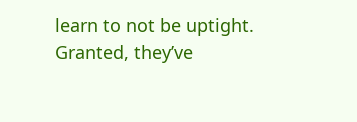learn to not be uptight. Granted, they’ve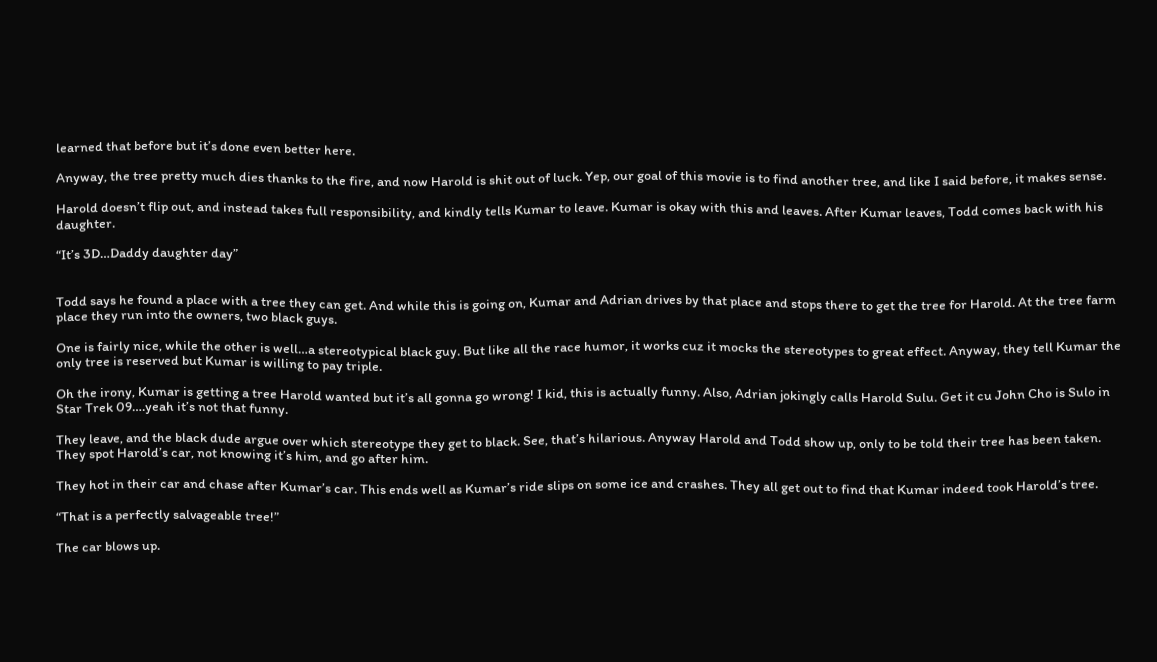learned that before but it’s done even better here.

Anyway, the tree pretty much dies thanks to the fire, and now Harold is shit out of luck. Yep, our goal of this movie is to find another tree, and like I said before, it makes sense.

Harold doesn’t flip out, and instead takes full responsibility, and kindly tells Kumar to leave. Kumar is okay with this and leaves. After Kumar leaves, Todd comes back with his daughter.

“It’s 3D…Daddy daughter day”


Todd says he found a place with a tree they can get. And while this is going on, Kumar and Adrian drives by that place and stops there to get the tree for Harold. At the tree farm place they run into the owners, two black guys.

One is fairly nice, while the other is well…a stereotypical black guy. But like all the race humor, it works cuz it mocks the stereotypes to great effect. Anyway, they tell Kumar the only tree is reserved but Kumar is willing to pay triple.

Oh the irony, Kumar is getting a tree Harold wanted but it’s all gonna go wrong! I kid, this is actually funny. Also, Adrian jokingly calls Harold Sulu. Get it cu John Cho is Sulo in Star Trek 09….yeah it’s not that funny.

They leave, and the black dude argue over which stereotype they get to black. See, that’s hilarious. Anyway Harold and Todd show up, only to be told their tree has been taken. They spot Harold’s car, not knowing it’s him, and go after him.

They hot in their car and chase after Kumar’s car. This ends well as Kumar’s ride slips on some ice and crashes. They all get out to find that Kumar indeed took Harold’s tree.

“That is a perfectly salvageable tree!”

The car blows up.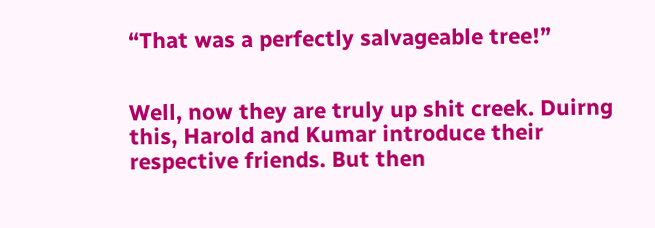“That was a perfectly salvageable tree!”


Well, now they are truly up shit creek. Duirng this, Harold and Kumar introduce their respective friends. But then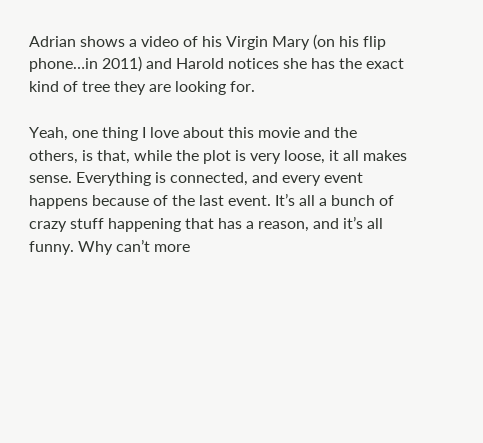Adrian shows a video of his Virgin Mary (on his flip phone…in 2011) and Harold notices she has the exact kind of tree they are looking for.

Yeah, one thing I love about this movie and the others, is that, while the plot is very loose, it all makes sense. Everything is connected, and every event happens because of the last event. It’s all a bunch of crazy stuff happening that has a reason, and it’s all funny. Why can’t more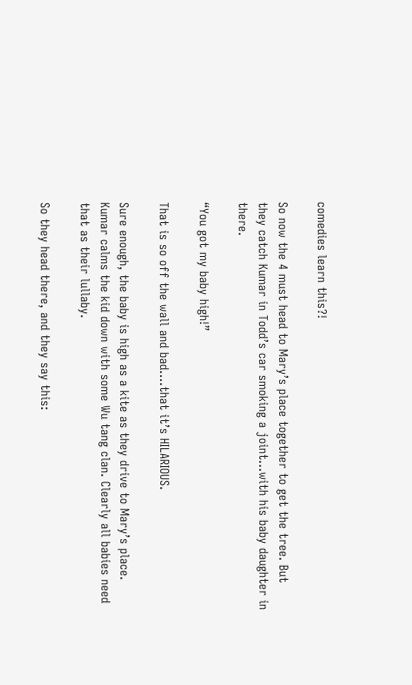comedies learn this?!

So now the 4 must head to Mary’s place together to get the tree. But they catch Kumar in Todd’s car smoking a joint…with his baby daughter in there.

“You got my baby high!”

That is so off the wall and bad….that it’s HILARIOUS.

Sure enough, the baby is high as a kite as they drive to Mary’s place. Kumar calms the kid down with some Wu tang clan. Clearly all babies need that as their lullaby.

So they head there, and they say this: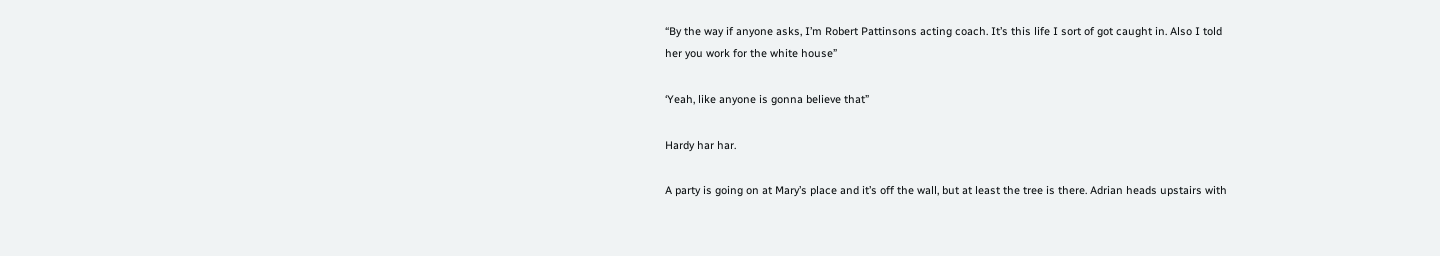“By the way if anyone asks, I’m Robert Pattinsons acting coach. It’s this life I sort of got caught in. Also I told her you work for the white house”

‘Yeah, like anyone is gonna believe that”

Hardy har har.

A party is going on at Mary’s place and it’s off the wall, but at least the tree is there. Adrian heads upstairs with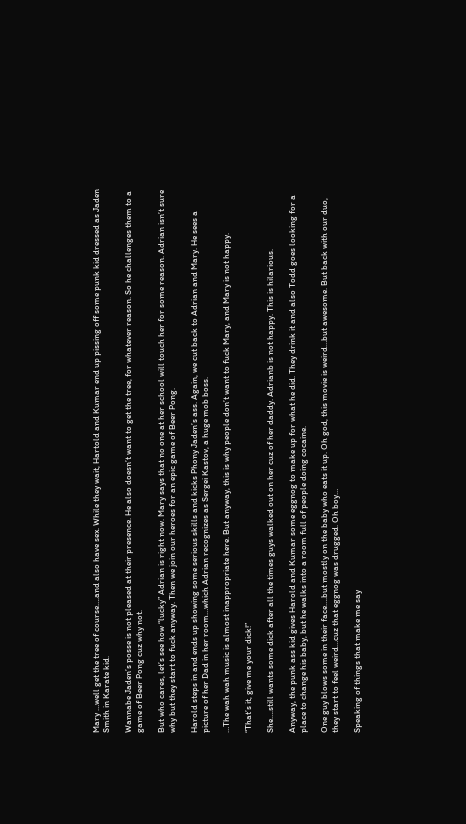Mary …well get the tree of course….and also have sex. While they wait, Hartold and Kumar end up pissing off some punk kid dressed as Jaden Smith in Karate kid.

Wannabe Jaden’s posse is not pleased at their presence. He also doesn’t want to get the tree, for whatever reason. So he challenges them to a game of Beer Pong cuz why not.

But who cares, let’s see how “lucky” Adrian is right now. Mary says that no one at her school will touch her for some reason. Adrian isn’t sure why but they start to fuck anyway. Then we join our heroes for an epic game of Beer Pong.

Harold steps in and ends up showing some serious skills and kicks Phony Jaden’s ass. Again, we cut back to Adrian and Mary. He sees a picture of her Dad in her room…which Adrian recognizes as Sergei Kastov, a huge mob boss.

…The wah wah music is almost inappropriate here. But anyway, this is why people don’t want to fuck Mary, and Mary is not happy.

“That’s it, give me your dick!”

She….still wants some dick after all the times guys walked out on her cuz of her daddy. Adrianb is not happy. This is hilarious.

Anyway, the punk ass kid gives Harold and Kumar some eggnog to make up for what he did. They drink it and also Todd goes looking for a place to change his baby, but he walks into a room full of people doing cocaine.

One guy blows some in their face….but mostly on the baby who eats it up. Oh god, this movie is weird…but awesome. But back with our duo, they start to feel weird…cuz that eggnog was drugged. Oh boy…

Speaking of things that make me say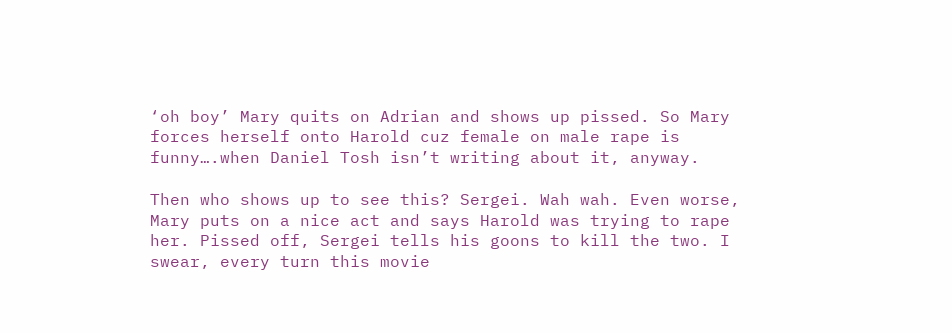‘oh boy’ Mary quits on Adrian and shows up pissed. So Mary forces herself onto Harold cuz female on male rape is funny….when Daniel Tosh isn’t writing about it, anyway.

Then who shows up to see this? Sergei. Wah wah. Even worse, Mary puts on a nice act and says Harold was trying to rape her. Pissed off, Sergei tells his goons to kill the two. I swear, every turn this movie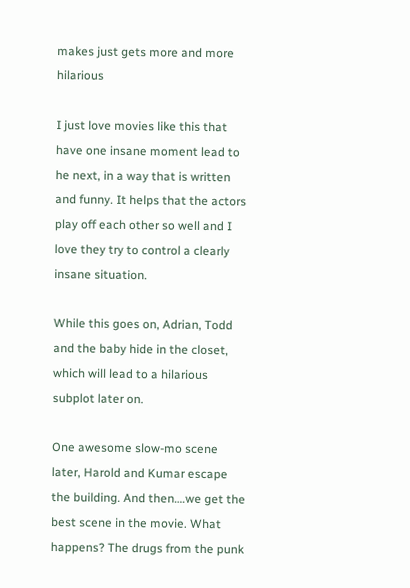makes just gets more and more hilarious

I just love movies like this that have one insane moment lead to he next, in a way that is written and funny. It helps that the actors play off each other so well and I love they try to control a clearly insane situation.

While this goes on, Adrian, Todd and the baby hide in the closet, which will lead to a hilarious subplot later on.

One awesome slow-mo scene later, Harold and Kumar escape the building. And then….we get the best scene in the movie. What happens? The drugs from the punk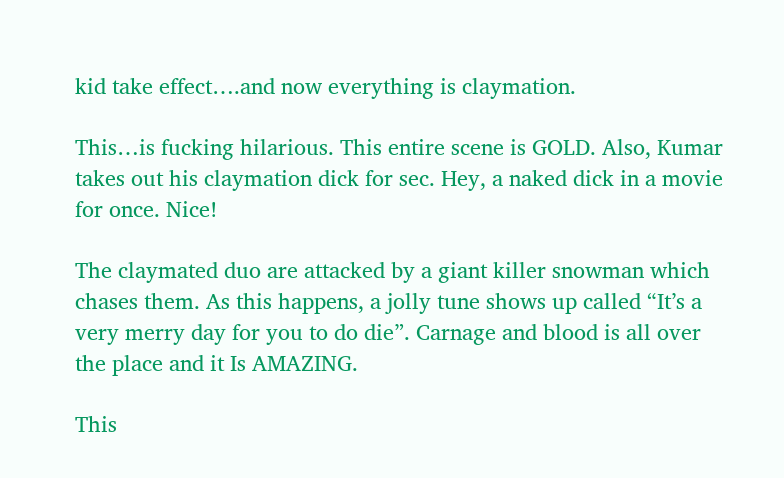kid take effect….and now everything is claymation.

This…is fucking hilarious. This entire scene is GOLD. Also, Kumar takes out his claymation dick for sec. Hey, a naked dick in a movie for once. Nice!

The claymated duo are attacked by a giant killer snowman which chases them. As this happens, a jolly tune shows up called “It’s a very merry day for you to do die”. Carnage and blood is all over the place and it Is AMAZING.

This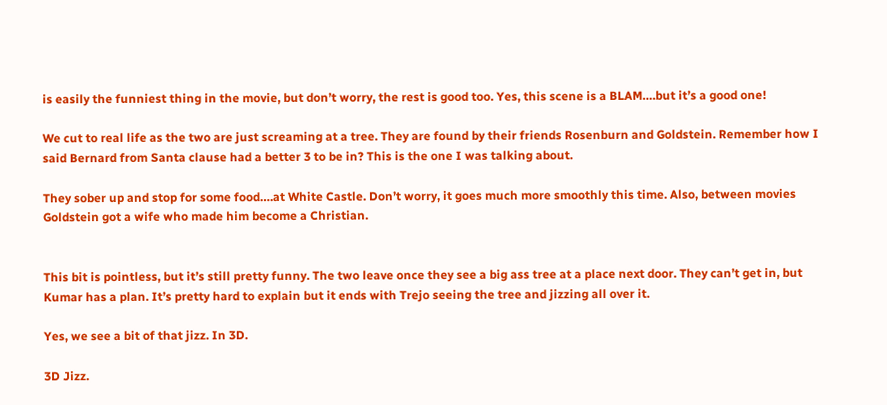is easily the funniest thing in the movie, but don’t worry, the rest is good too. Yes, this scene is a BLAM….but it’s a good one!

We cut to real life as the two are just screaming at a tree. They are found by their friends Rosenburn and Goldstein. Remember how I said Bernard from Santa clause had a better 3 to be in? This is the one I was talking about.

They sober up and stop for some food….at White Castle. Don’t worry, it goes much more smoothly this time. Also, between movies Goldstein got a wife who made him become a Christian.


This bit is pointless, but it’s still pretty funny. The two leave once they see a big ass tree at a place next door. They can’t get in, but Kumar has a plan. It’s pretty hard to explain but it ends with Trejo seeing the tree and jizzing all over it.

Yes, we see a bit of that jizz. In 3D.

3D Jizz.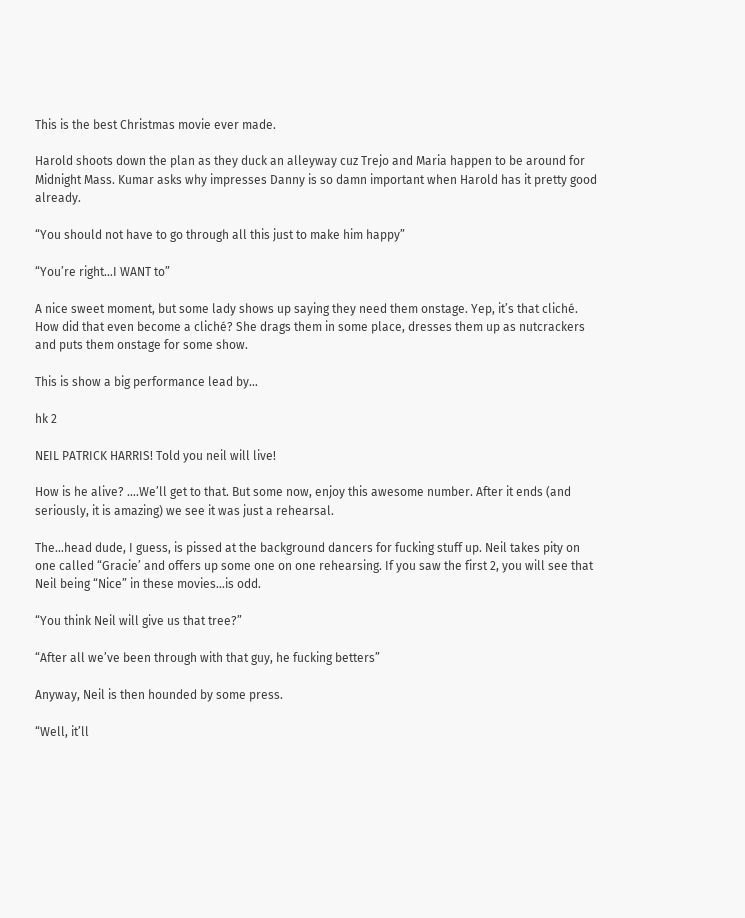This is the best Christmas movie ever made.

Harold shoots down the plan as they duck an alleyway cuz Trejo and Maria happen to be around for Midnight Mass. Kumar asks why impresses Danny is so damn important when Harold has it pretty good already.

“You should not have to go through all this just to make him happy”

“You’re right…I WANT to”

A nice sweet moment, but some lady shows up saying they need them onstage. Yep, it’s that cliché. How did that even become a cliché? She drags them in some place, dresses them up as nutcrackers and puts them onstage for some show.

This is show a big performance lead by…

hk 2

NEIL PATRICK HARRIS! Told you neil will live!

How is he alive? ….We’ll get to that. But some now, enjoy this awesome number. After it ends (and seriously, it is amazing) we see it was just a rehearsal.

The…head dude, I guess, is pissed at the background dancers for fucking stuff up. Neil takes pity on one called “Gracie’ and offers up some one on one rehearsing. If you saw the first 2, you will see that Neil being “Nice” in these movies…is odd.

“You think Neil will give us that tree?”

“After all we’ve been through with that guy, he fucking betters”

Anyway, Neil is then hounded by some press.

“Well, it’ll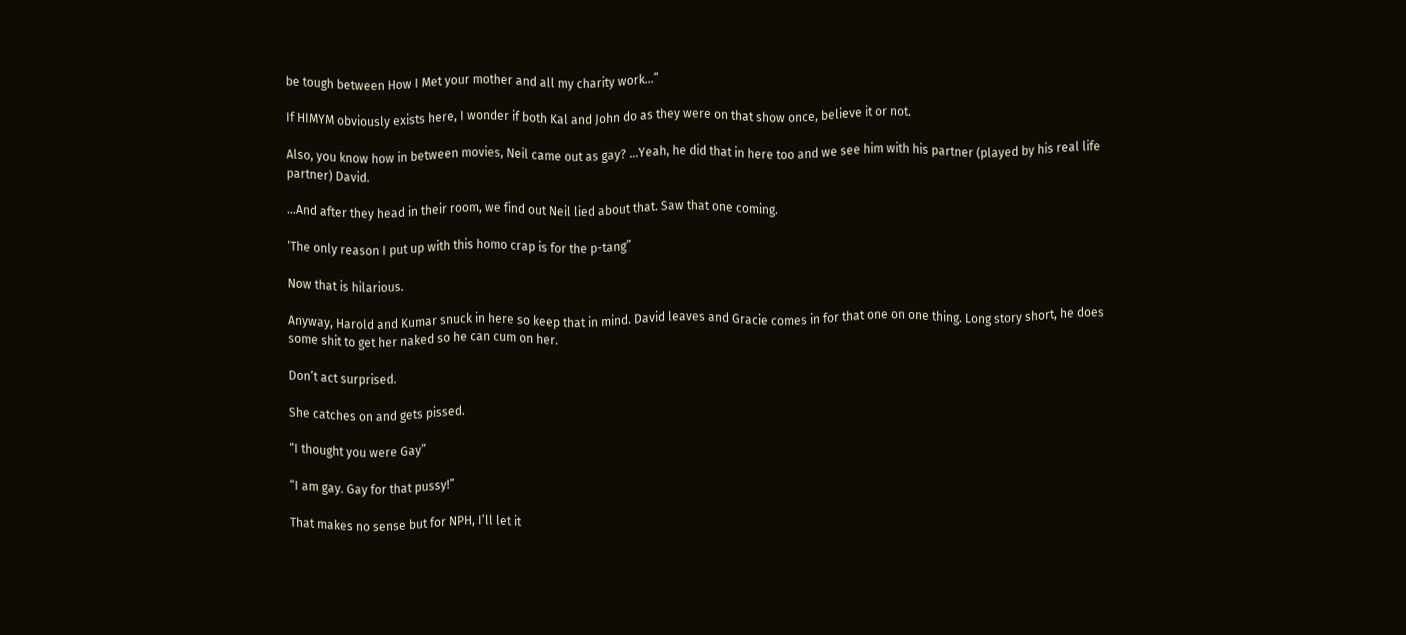be tough between How I Met your mother and all my charity work…”

If HIMYM obviously exists here, I wonder if both Kal and John do as they were on that show once, believe it or not.

Also, you know how in between movies, Neil came out as gay? …Yeah, he did that in here too and we see him with his partner (played by his real life partner) David.

…And after they head in their room, we find out Neil lied about that. Saw that one coming.

‘The only reason I put up with this homo crap is for the p-tang”

Now that is hilarious.

Anyway, Harold and Kumar snuck in here so keep that in mind. David leaves and Gracie comes in for that one on one thing. Long story short, he does some shit to get her naked so he can cum on her.

Don’t act surprised.

She catches on and gets pissed.

“I thought you were Gay”

“I am gay. Gay for that pussy!”

That makes no sense but for NPH, I’ll let it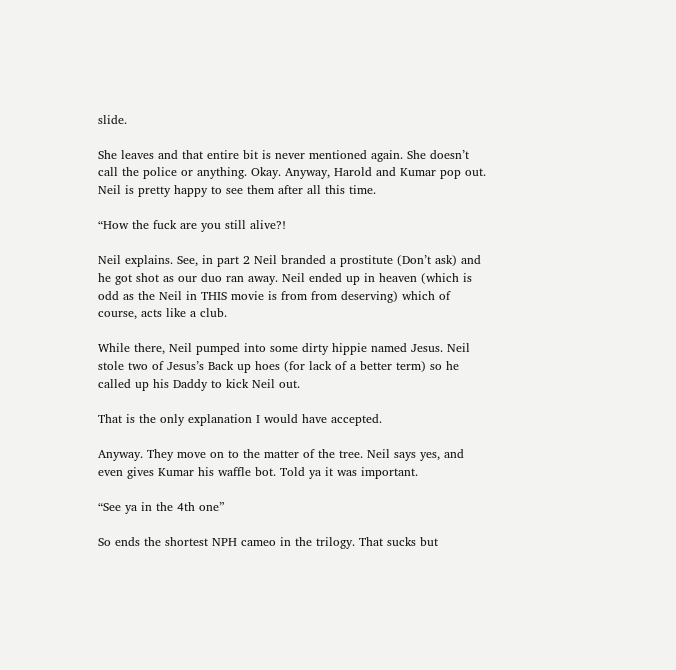slide.

She leaves and that entire bit is never mentioned again. She doesn’t call the police or anything. Okay. Anyway, Harold and Kumar pop out. Neil is pretty happy to see them after all this time.

“How the fuck are you still alive?!

Neil explains. See, in part 2 Neil branded a prostitute (Don’t ask) and he got shot as our duo ran away. Neil ended up in heaven (which is odd as the Neil in THIS movie is from from deserving) which of course, acts like a club.

While there, Neil pumped into some dirty hippie named Jesus. Neil stole two of Jesus’s Back up hoes (for lack of a better term) so he called up his Daddy to kick Neil out.

That is the only explanation I would have accepted.

Anyway. They move on to the matter of the tree. Neil says yes, and even gives Kumar his waffle bot. Told ya it was important.

“See ya in the 4th one”

So ends the shortest NPH cameo in the trilogy. That sucks but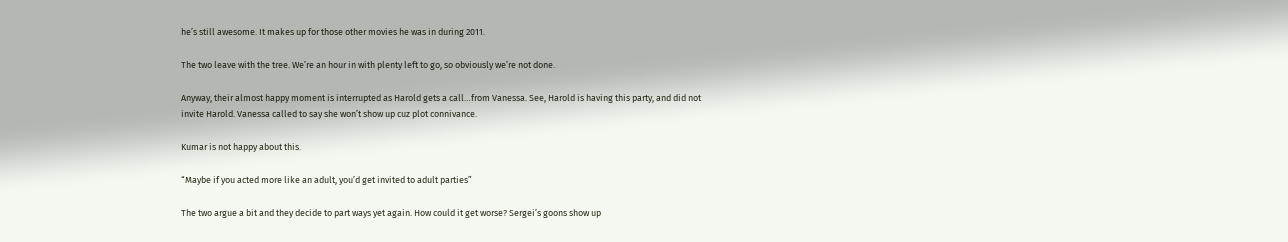he’s still awesome. It makes up for those other movies he was in during 2011.

The two leave with the tree. We’re an hour in with plenty left to go, so obviously we’re not done.

Anyway, their almost happy moment is interrupted as Harold gets a call…from Vanessa. See, Harold is having this party, and did not invite Harold. Vanessa called to say she won’t show up cuz plot connivance.

Kumar is not happy about this.

“Maybe if you acted more like an adult, you’d get invited to adult parties”

The two argue a bit and they decide to part ways yet again. How could it get worse? Sergei’s goons show up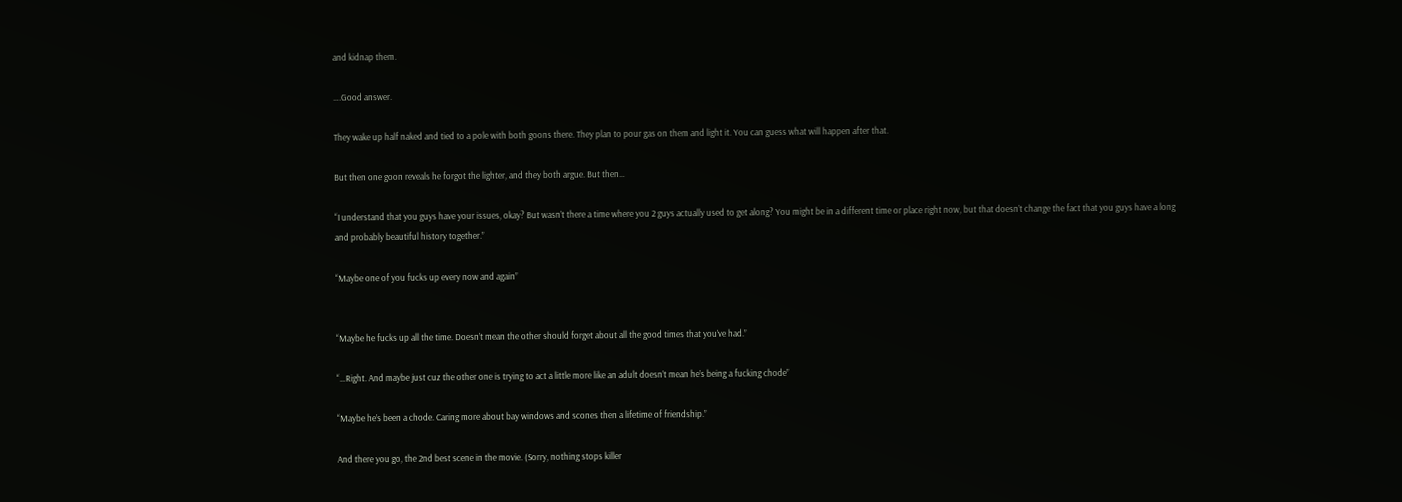and kidnap them.

….Good answer.

They wake up half naked and tied to a pole with both goons there. They plan to pour gas on them and light it. You can guess what will happen after that.

But then one goon reveals he forgot the lighter, and they both argue. But then…

“I understand that you guys have your issues, okay? But wasn’t there a time where you 2 guys actually used to get along? You might be in a different time or place right now, but that doesn’t change the fact that you guys have a long and probably beautiful history together.”

“Maybe one of you fucks up every now and again”


“Maybe he fucks up all the time. Doesn’t mean the other should forget about all the good times that you’ve had.”

“…Right. And maybe just cuz the other one is trying to act a little more like an adult doesn’t mean he’s being a fucking chode”

“Maybe he’s been a chode. Caring more about bay windows and scones then a lifetime of friendship.”

And there you go, the 2nd best scene in the movie. (Sorry, nothing stops killer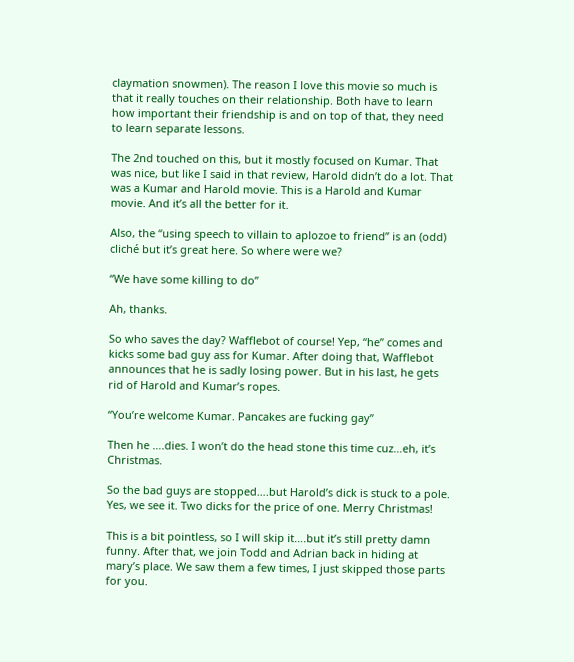claymation snowmen). The reason I love this movie so much is that it really touches on their relationship. Both have to learn how important their friendship is and on top of that, they need to learn separate lessons.

The 2nd touched on this, but it mostly focused on Kumar. That was nice, but like I said in that review, Harold didn’t do a lot. That was a Kumar and Harold movie. This is a Harold and Kumar movie. And it’s all the better for it.

Also, the “using speech to villain to aplozoe to friend” is an (odd) cliché but it’s great here. So where were we?

“We have some killing to do”

Ah, thanks.

So who saves the day? Wafflebot of course! Yep, “he” comes and kicks some bad guy ass for Kumar. After doing that, Wafflebot announces that he is sadly losing power. But in his last, he gets rid of Harold and Kumar’s ropes.

“You’re welcome Kumar. Pancakes are fucking gay”

Then he ….dies. I won’t do the head stone this time cuz…eh, it’s Christmas.

So the bad guys are stopped….but Harold’s dick is stuck to a pole. Yes, we see it. Two dicks for the price of one. Merry Christmas!

This is a bit pointless, so I will skip it….but it’s still pretty damn funny. After that, we join Todd and Adrian back in hiding at mary’s place. We saw them a few times, I just skipped those parts for you.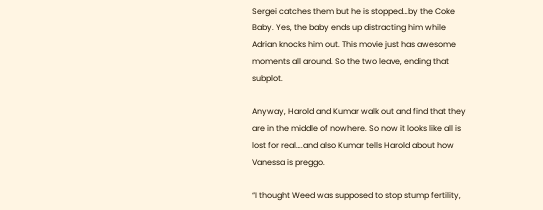Sergei catches them but he is stopped…by the Coke Baby. Yes, the baby ends up distracting him while Adrian knocks him out. This movie just has awesome moments all around. So the two leave, ending that subplot.

Anyway, Harold and Kumar walk out and find that they are in the middle of nowhere. So now it looks like all is lost for real….and also Kumar tells Harold about how Vanessa is preggo.

“I thought Weed was supposed to stop stump fertility,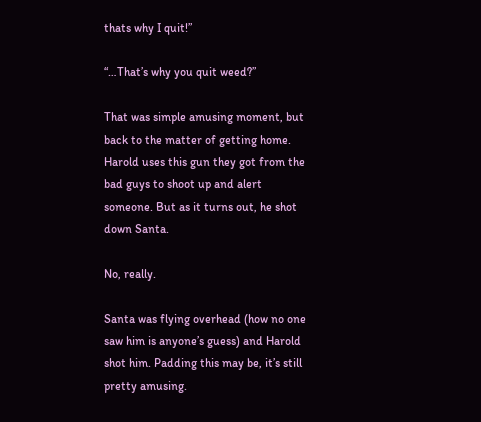thats why I quit!”

“…That’s why you quit weed?”

That was simple amusing moment, but back to the matter of getting home. Harold uses this gun they got from the bad guys to shoot up and alert someone. But as it turns out, he shot down Santa.

No, really.

Santa was flying overhead (how no one saw him is anyone’s guess) and Harold shot him. Padding this may be, it’s still pretty amusing.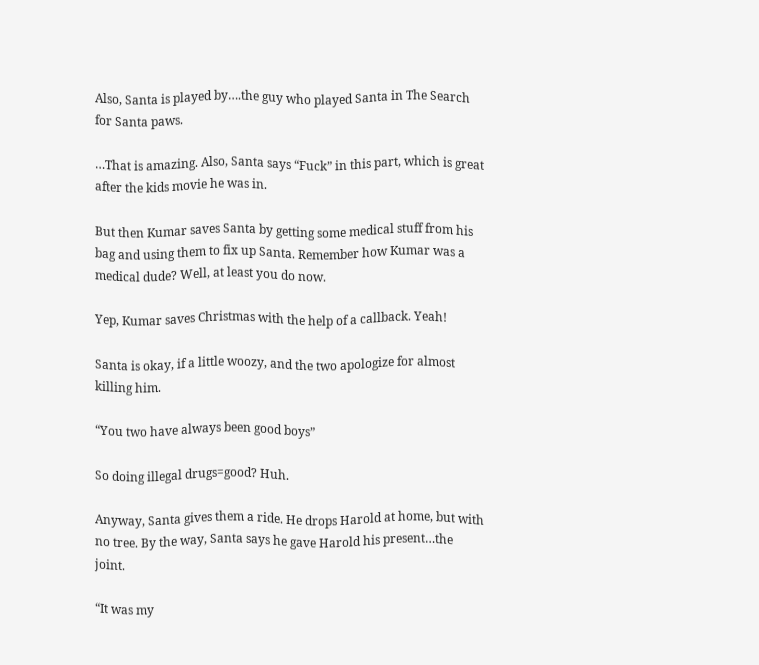Also, Santa is played by….the guy who played Santa in The Search for Santa paws.

…That is amazing. Also, Santa says “Fuck” in this part, which is great after the kids movie he was in.

But then Kumar saves Santa by getting some medical stuff from his bag and using them to fix up Santa. Remember how Kumar was a medical dude? Well, at least you do now.

Yep, Kumar saves Christmas with the help of a callback. Yeah!

Santa is okay, if a little woozy, and the two apologize for almost killing him.

“You two have always been good boys”

So doing illegal drugs=good? Huh.

Anyway, Santa gives them a ride. He drops Harold at home, but with no tree. By the way, Santa says he gave Harold his present…the joint.

“It was my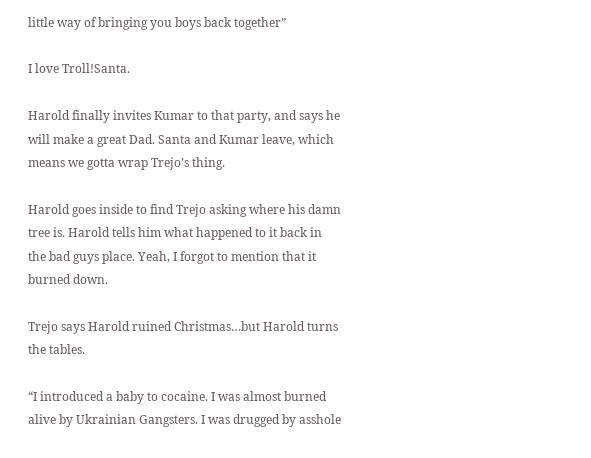little way of bringing you boys back together”

I love Troll!Santa.

Harold finally invites Kumar to that party, and says he will make a great Dad. Santa and Kumar leave, which means we gotta wrap Trejo’s thing.

Harold goes inside to find Trejo asking where his damn tree is. Harold tells him what happened to it back in the bad guys place. Yeah, I forgot to mention that it burned down.

Trejo says Harold ruined Christmas…but Harold turns the tables.

“I introduced a baby to cocaine. I was almost burned alive by Ukrainian Gangsters. I was drugged by asshole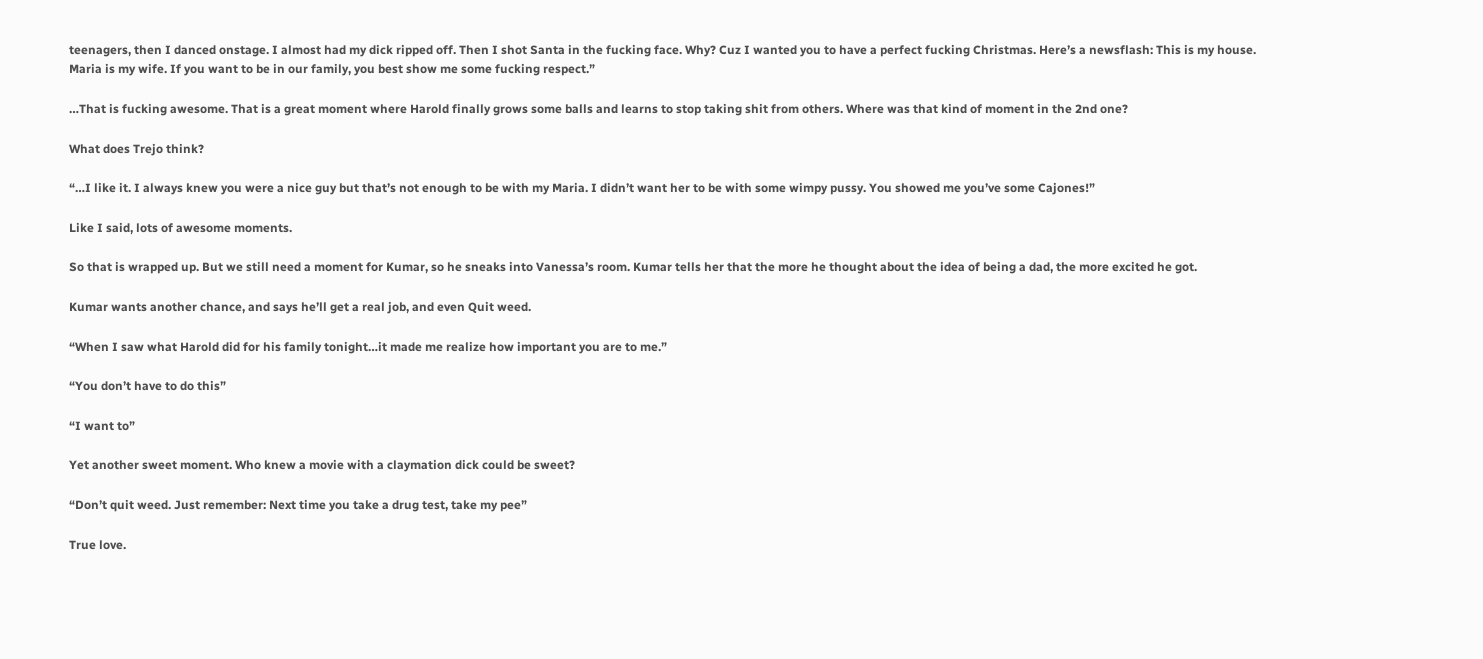teenagers, then I danced onstage. I almost had my dick ripped off. Then I shot Santa in the fucking face. Why? Cuz I wanted you to have a perfect fucking Christmas. Here’s a newsflash: This is my house. Maria is my wife. If you want to be in our family, you best show me some fucking respect.”

…That is fucking awesome. That is a great moment where Harold finally grows some balls and learns to stop taking shit from others. Where was that kind of moment in the 2nd one?

What does Trejo think?

“…I like it. I always knew you were a nice guy but that’s not enough to be with my Maria. I didn’t want her to be with some wimpy pussy. You showed me you’ve some Cajones!”

Like I said, lots of awesome moments.

So that is wrapped up. But we still need a moment for Kumar, so he sneaks into Vanessa’s room. Kumar tells her that the more he thought about the idea of being a dad, the more excited he got.

Kumar wants another chance, and says he’ll get a real job, and even Quit weed.

“When I saw what Harold did for his family tonight…it made me realize how important you are to me.”

“You don’t have to do this”

“I want to”

Yet another sweet moment. Who knew a movie with a claymation dick could be sweet?

“Don’t quit weed. Just remember: Next time you take a drug test, take my pee”

True love.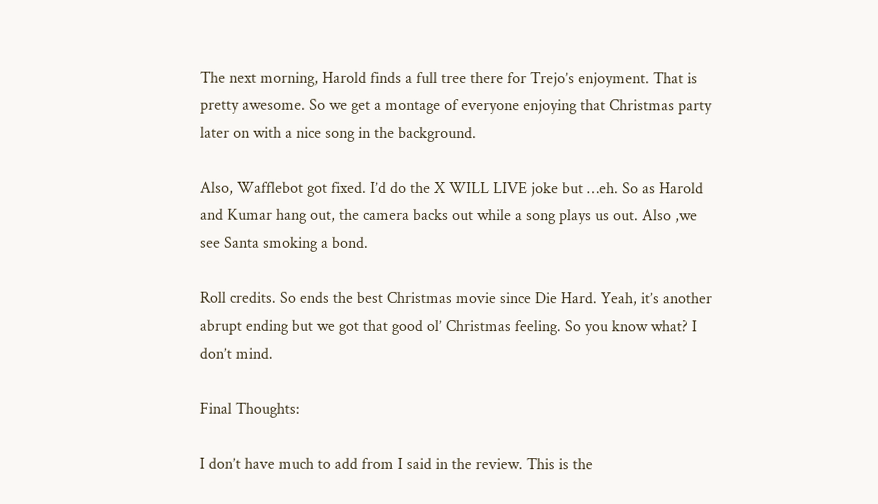The next morning, Harold finds a full tree there for Trejo’s enjoyment. That is pretty awesome. So we get a montage of everyone enjoying that Christmas party later on with a nice song in the background.

Also, Wafflebot got fixed. I’d do the X WILL LIVE joke but …eh. So as Harold and Kumar hang out, the camera backs out while a song plays us out. Also ,we see Santa smoking a bond.

Roll credits. So ends the best Christmas movie since Die Hard. Yeah, it’s another abrupt ending but we got that good ol’ Christmas feeling. So you know what? I don’t mind.

Final Thoughts:

I don’t have much to add from I said in the review. This is the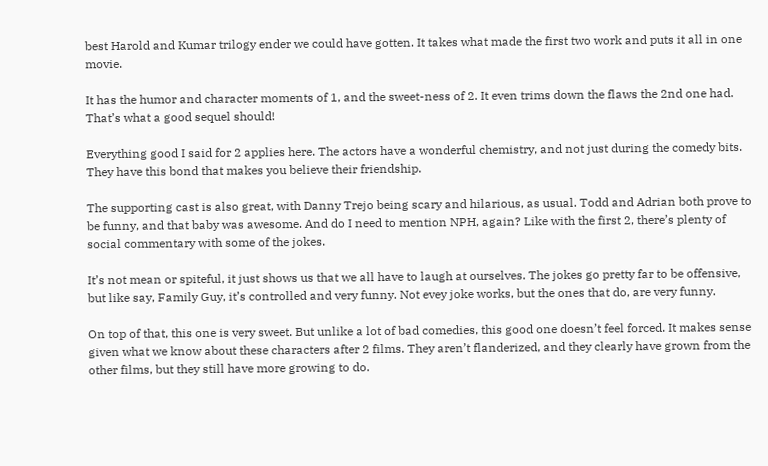best Harold and Kumar trilogy ender we could have gotten. It takes what made the first two work and puts it all in one movie.

It has the humor and character moments of 1, and the sweet-ness of 2. It even trims down the flaws the 2nd one had. That’s what a good sequel should!

Everything good I said for 2 applies here. The actors have a wonderful chemistry, and not just during the comedy bits. They have this bond that makes you believe their friendship.

The supporting cast is also great, with Danny Trejo being scary and hilarious, as usual. Todd and Adrian both prove to be funny, and that baby was awesome. And do I need to mention NPH, again? Like with the first 2, there’s plenty of social commentary with some of the jokes.

It’s not mean or spiteful, it just shows us that we all have to laugh at ourselves. The jokes go pretty far to be offensive, but like say, Family Guy, it’s controlled and very funny. Not evey joke works, but the ones that do, are very funny.

On top of that, this one is very sweet. But unlike a lot of bad comedies, this good one doesn’t feel forced. It makes sense given what we know about these characters after 2 films. They aren’t flanderized, and they clearly have grown from the other films, but they still have more growing to do.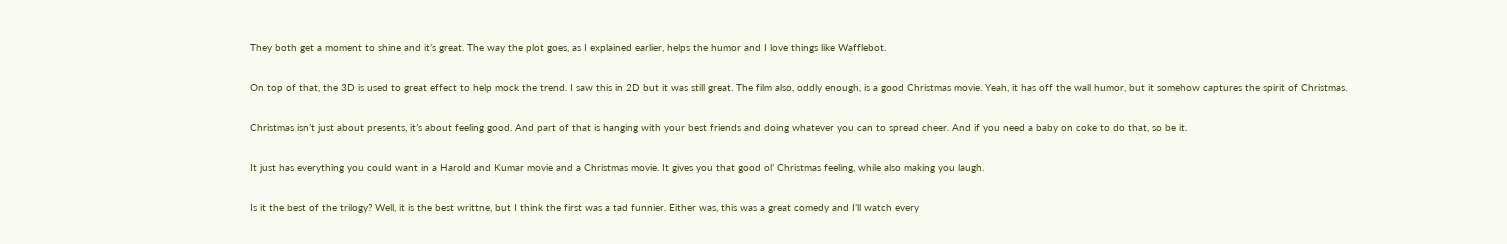They both get a moment to shine and it’s great. The way the plot goes, as I explained earlier, helps the humor and I love things like Wafflebot.

On top of that, the 3D is used to great effect to help mock the trend. I saw this in 2D but it was still great. The film also, oddly enough, is a good Christmas movie. Yeah, it has off the wall humor, but it somehow captures the spirit of Christmas.

Christmas isn’t just about presents, it’s about feeling good. And part of that is hanging with your best friends and doing whatever you can to spread cheer. And if you need a baby on coke to do that, so be it.

It just has everything you could want in a Harold and Kumar movie and a Christmas movie. It gives you that good ol’ Christmas feeling, while also making you laugh.

Is it the best of the trilogy? Well, it is the best writtne, but I think the first was a tad funnier. Either was, this was a great comedy and I’ll watch every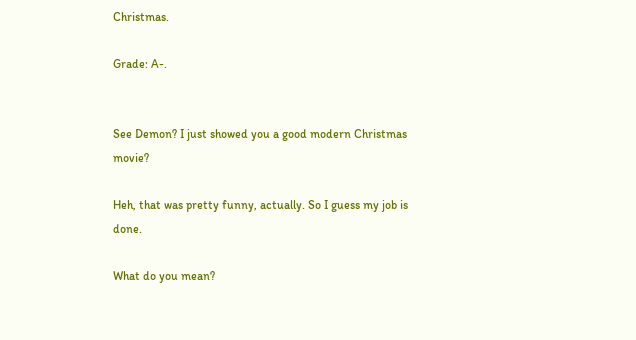Christmas.

Grade: A-.


See Demon? I just showed you a good modern Christmas movie?

Heh, that was pretty funny, actually. So I guess my job is done.

What do you mean?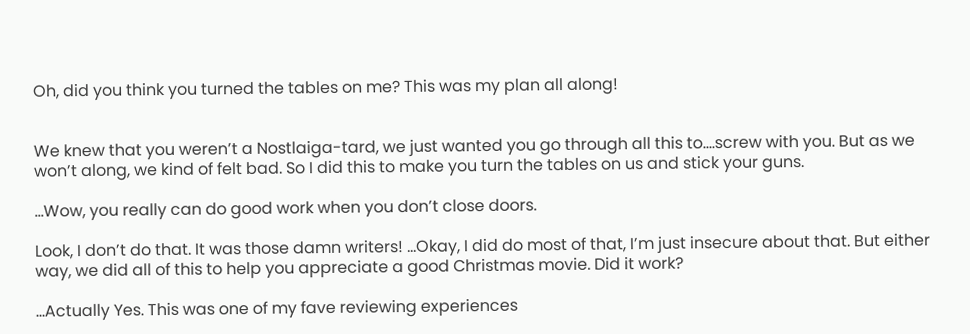Oh, did you think you turned the tables on me? This was my plan all along!


We knew that you weren’t a Nostlaiga-tard, we just wanted you go through all this to….screw with you. But as we won’t along, we kind of felt bad. So I did this to make you turn the tables on us and stick your guns.

…Wow, you really can do good work when you don’t close doors.

Look, I don’t do that. It was those damn writers! …Okay, I did do most of that, I’m just insecure about that. But either way, we did all of this to help you appreciate a good Christmas movie. Did it work?

…Actually Yes. This was one of my fave reviewing experiences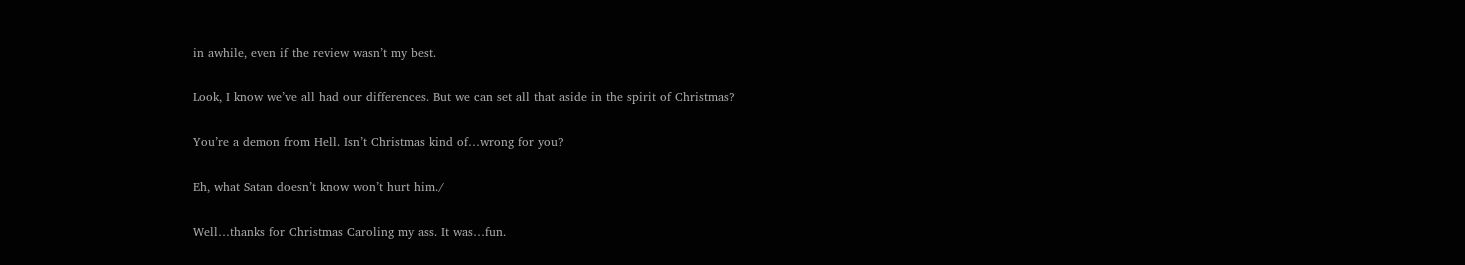in awhile, even if the review wasn’t my best.

Look, I know we’ve all had our differences. But we can set all that aside in the spirit of Christmas?

You’re a demon from Hell. Isn’t Christmas kind of…wrong for you?

Eh, what Satan doesn’t know won’t hurt him./

Well…thanks for Christmas Caroling my ass. It was…fun.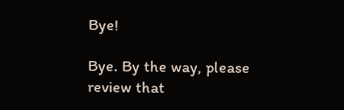Bye!

Bye. By the way, please review that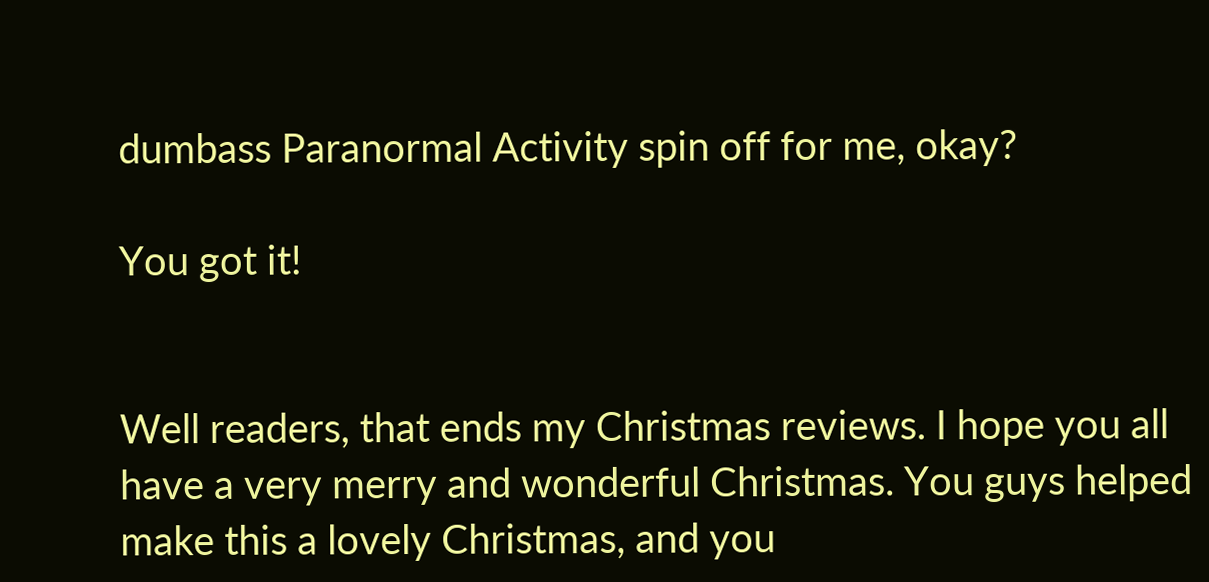dumbass Paranormal Activity spin off for me, okay?

You got it!


Well readers, that ends my Christmas reviews. I hope you all have a very merry and wonderful Christmas. You guys helped make this a lovely Christmas, and you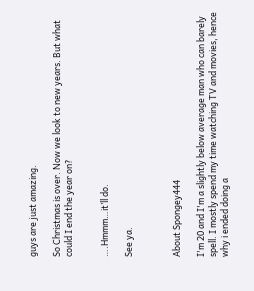guys are just amazing.

So Christmas is over. Now we look to new years. But what could I end the year on?


….Hmmm…it’ll do.

See ya.



About Spongey444

I'm 20 and I'm a slightly below average man who can barely spell. I mostly spend my time watching TV and movies, hence why i ended doing a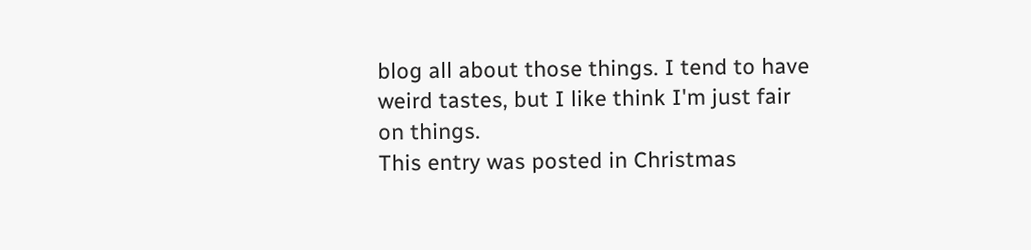blog all about those things. I tend to have weird tastes, but I like think I'm just fair on things.
This entry was posted in Christmas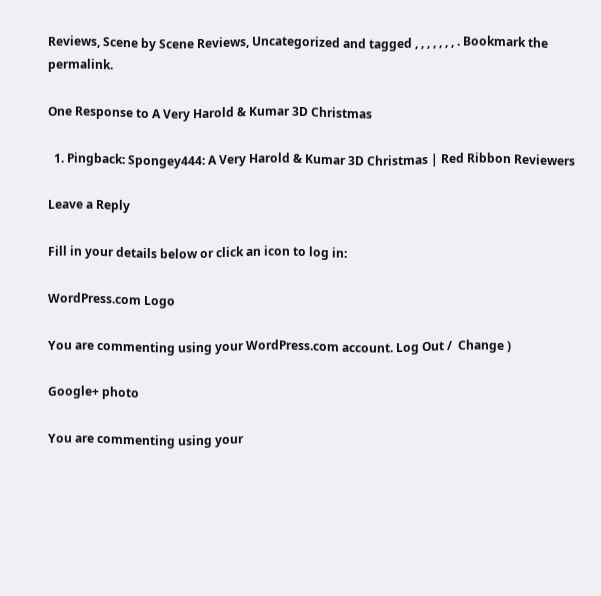Reviews, Scene by Scene Reviews, Uncategorized and tagged , , , , , , , . Bookmark the permalink.

One Response to A Very Harold & Kumar 3D Christmas

  1. Pingback: Spongey444: A Very Harold & Kumar 3D Christmas | Red Ribbon Reviewers

Leave a Reply

Fill in your details below or click an icon to log in:

WordPress.com Logo

You are commenting using your WordPress.com account. Log Out /  Change )

Google+ photo

You are commenting using your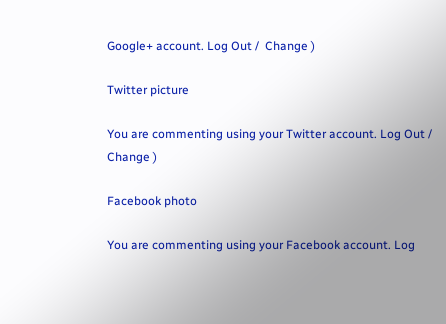Google+ account. Log Out /  Change )

Twitter picture

You are commenting using your Twitter account. Log Out /  Change )

Facebook photo

You are commenting using your Facebook account. Log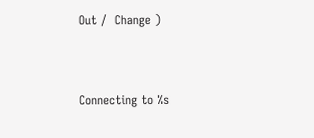Out /  Change )


Connecting to %s